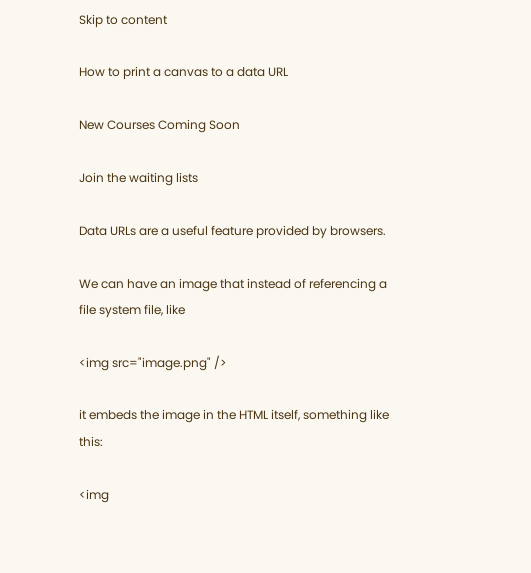Skip to content

How to print a canvas to a data URL

New Courses Coming Soon

Join the waiting lists

Data URLs are a useful feature provided by browsers.

We can have an image that instead of referencing a file system file, like

<img src="image.png" />

it embeds the image in the HTML itself, something like this:

<img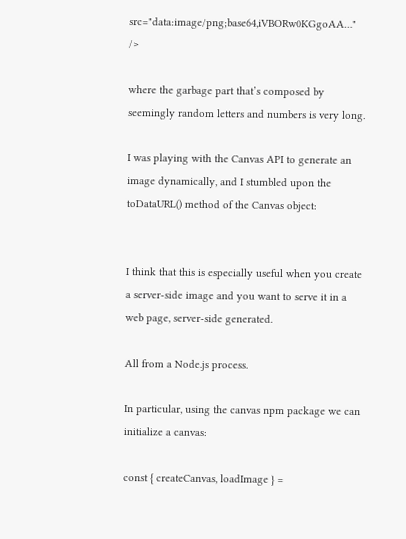src="data:image/png;base64,iVBORw0KGgoAA…" />

where the garbage part that’s composed by seemingly random letters and numbers is very long.

I was playing with the Canvas API to generate an image dynamically, and I stumbled upon the toDataURL() method of the Canvas object:


I think that this is especially useful when you create a server-side image and you want to serve it in a web page, server-side generated.

All from a Node.js process.

In particular, using the canvas npm package we can initialize a canvas:

const { createCanvas, loadImage } =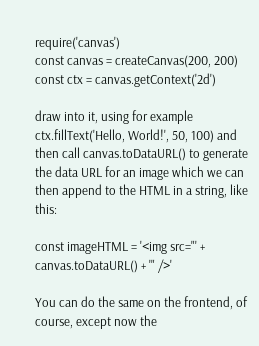require('canvas')
const canvas = createCanvas(200, 200)
const ctx = canvas.getContext('2d')

draw into it, using for example ctx.fillText('Hello, World!', 50, 100) and then call canvas.toDataURL() to generate the data URL for an image which we can then append to the HTML in a string, like this:

const imageHTML = '<img src="' + canvas.toDataURL() + '" />'

You can do the same on the frontend, of course, except now the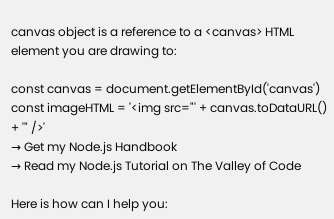canvas object is a reference to a <canvas> HTML element you are drawing to:

const canvas = document.getElementById('canvas')
const imageHTML = '<img src="' + canvas.toDataURL() + '" />'
→ Get my Node.js Handbook
→ Read my Node.js Tutorial on The Valley of Code

Here is how can I help you: